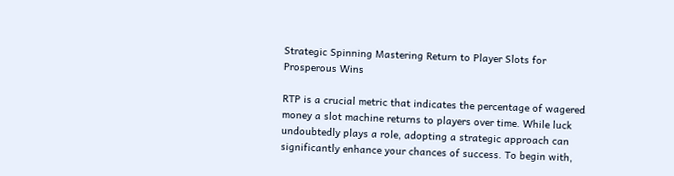Strategic Spinning Mastering Return to Player Slots for Prosperous Wins

RTP is a crucial metric that indicates the percentage of wagered money a slot machine returns to players over time. While luck undoubtedly plays a role, adopting a strategic approach can significantly enhance your chances of success. To begin with,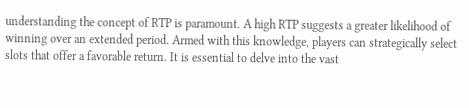understanding the concept of RTP is paramount. A high RTP suggests a greater likelihood of winning over an extended period. Armed with this knowledge, players can strategically select slots that offer a favorable return. It is essential to delve into the vast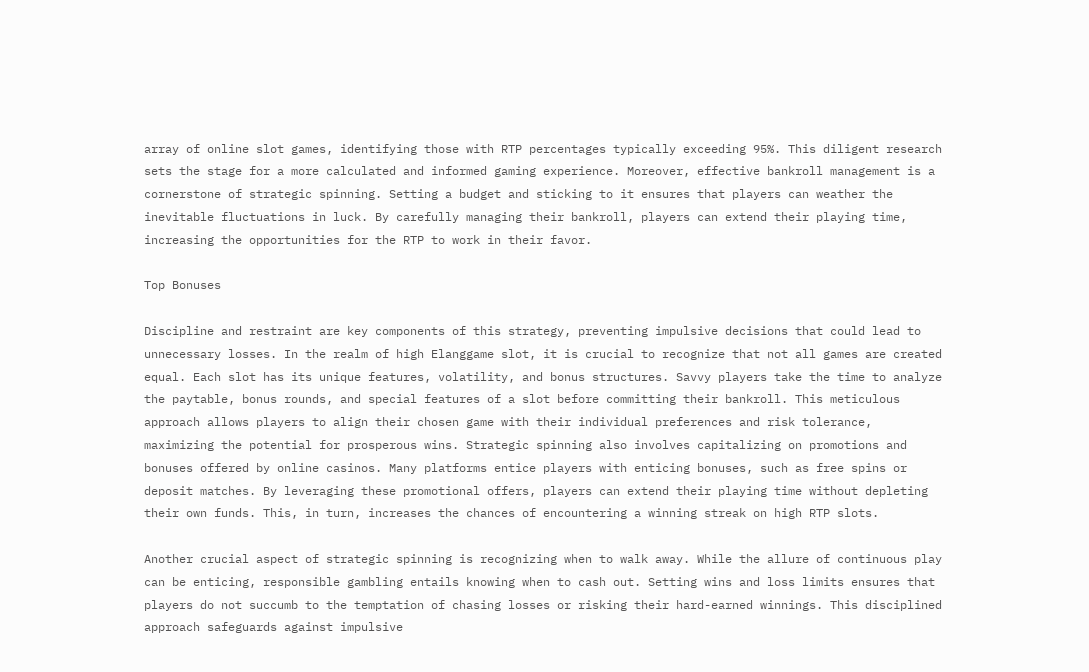array of online slot games, identifying those with RTP percentages typically exceeding 95%. This diligent research sets the stage for a more calculated and informed gaming experience. Moreover, effective bankroll management is a cornerstone of strategic spinning. Setting a budget and sticking to it ensures that players can weather the inevitable fluctuations in luck. By carefully managing their bankroll, players can extend their playing time, increasing the opportunities for the RTP to work in their favor.

Top Bonuses

Discipline and restraint are key components of this strategy, preventing impulsive decisions that could lead to unnecessary losses. In the realm of high Elanggame slot, it is crucial to recognize that not all games are created equal. Each slot has its unique features, volatility, and bonus structures. Savvy players take the time to analyze the paytable, bonus rounds, and special features of a slot before committing their bankroll. This meticulous approach allows players to align their chosen game with their individual preferences and risk tolerance, maximizing the potential for prosperous wins. Strategic spinning also involves capitalizing on promotions and bonuses offered by online casinos. Many platforms entice players with enticing bonuses, such as free spins or deposit matches. By leveraging these promotional offers, players can extend their playing time without depleting their own funds. This, in turn, increases the chances of encountering a winning streak on high RTP slots.

Another crucial aspect of strategic spinning is recognizing when to walk away. While the allure of continuous play can be enticing, responsible gambling entails knowing when to cash out. Setting wins and loss limits ensures that players do not succumb to the temptation of chasing losses or risking their hard-earned winnings. This disciplined approach safeguards against impulsive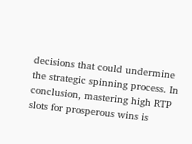decisions that could undermine the strategic spinning process. In conclusion, mastering high RTP slots for prosperous wins is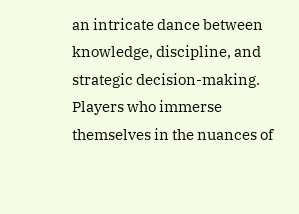an intricate dance between knowledge, discipline, and strategic decision-making. Players who immerse themselves in the nuances of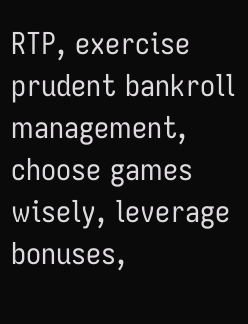RTP, exercise prudent bankroll management, choose games wisely, leverage bonuses,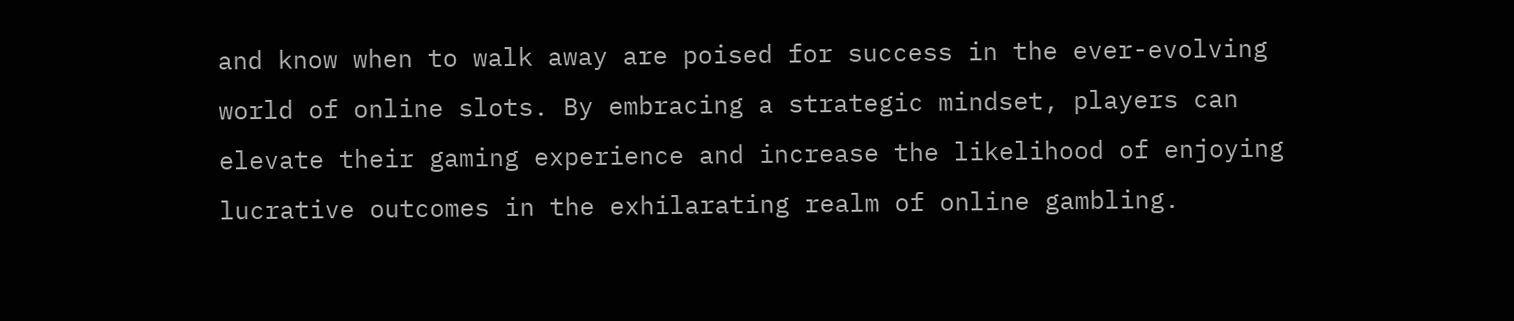and know when to walk away are poised for success in the ever-evolving world of online slots. By embracing a strategic mindset, players can elevate their gaming experience and increase the likelihood of enjoying lucrative outcomes in the exhilarating realm of online gambling.